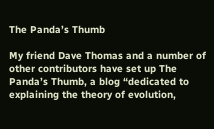The Panda’s Thumb

My friend Dave Thomas and a number of other contributors have set up The Panda’s Thumb, a blog “dedicated to explaining the theory of evolution,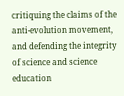critiquing the claims of the anti-evolution movement, and defending the integrity of science and science education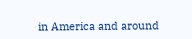in America and around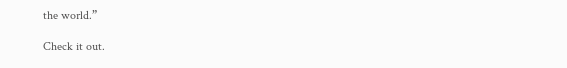the world.”

Check it out.